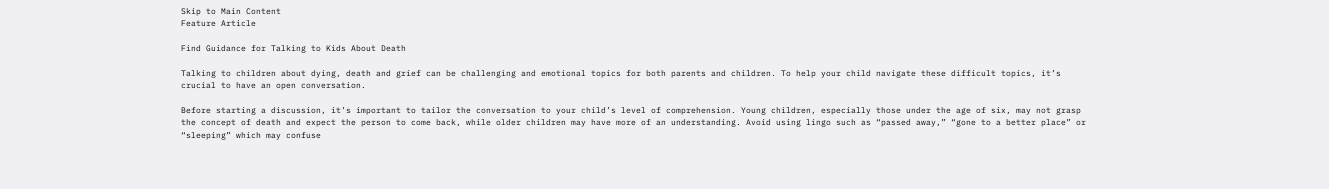Skip to Main Content
Feature Article

Find Guidance for Talking to Kids About Death

Talking to children about dying, death and grief can be challenging and emotional topics for both parents and children. To help your child navigate these difficult topics, it’s crucial to have an open conversation.

Before starting a discussion, it’s important to tailor the conversation to your child’s level of comprehension. Young children, especially those under the age of six, may not grasp the concept of death and expect the person to come back, while older children may have more of an understanding. Avoid using lingo such as “passed away,” “gone to a better place” or “sleeping” which may confuse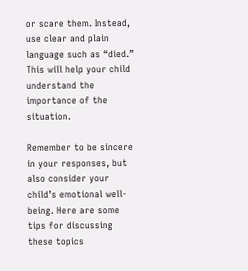or scare them. Instead, use clear and plain language such as “died.” This will help your child understand the importance of the situation.

Remember to be sincere in your responses, but also consider your child’s emotional well-being. Here are some tips for discussing these topics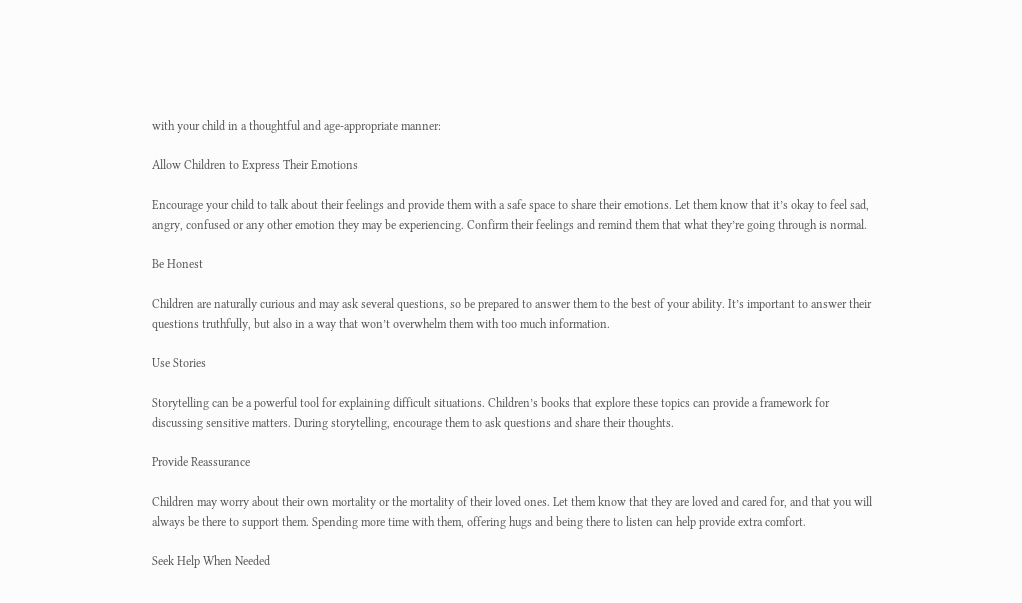with your child in a thoughtful and age-appropriate manner:

Allow Children to Express Their Emotions

Encourage your child to talk about their feelings and provide them with a safe space to share their emotions. Let them know that it’s okay to feel sad, angry, confused or any other emotion they may be experiencing. Confirm their feelings and remind them that what they’re going through is normal.

Be Honest

Children are naturally curious and may ask several questions, so be prepared to answer them to the best of your ability. It’s important to answer their questions truthfully, but also in a way that won’t overwhelm them with too much information.

Use Stories

Storytelling can be a powerful tool for explaining difficult situations. Children’s books that explore these topics can provide a framework for discussing sensitive matters. During storytelling, encourage them to ask questions and share their thoughts.

Provide Reassurance

Children may worry about their own mortality or the mortality of their loved ones. Let them know that they are loved and cared for, and that you will always be there to support them. Spending more time with them, offering hugs and being there to listen can help provide extra comfort.

Seek Help When Needed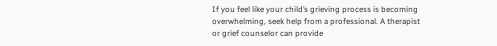If you feel like your child’s grieving process is becoming overwhelming, seek help from a professional. A therapist or grief counselor can provide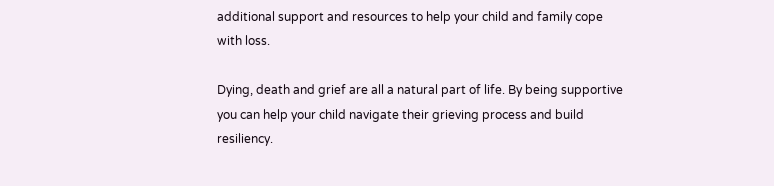additional support and resources to help your child and family cope with loss.

Dying, death and grief are all a natural part of life. By being supportive you can help your child navigate their grieving process and build resiliency.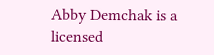Abby Demchak is a licensed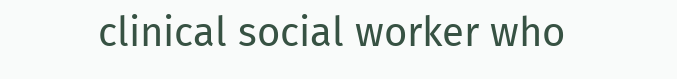clinical social worker who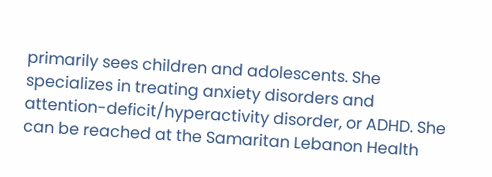primarily sees children and adolescents. She specializes in treating anxiety disorders and attention-deficit/hyperactivity disorder, or ADHD. She can be reached at the Samaritan Lebanon Health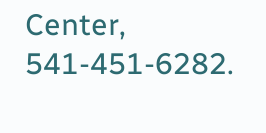Center, 541-451-6282.